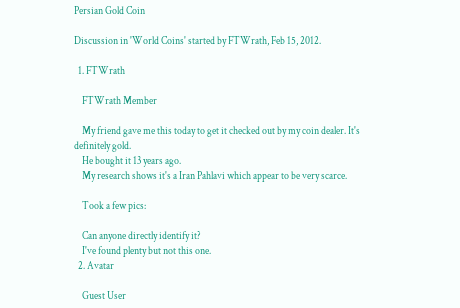Persian Gold Coin

Discussion in 'World Coins' started by FTWrath, Feb 15, 2012.

  1. FTWrath

    FTWrath Member

    My friend gave me this today to get it checked out by my coin dealer. It's definitely gold.
    He bought it 13 years ago.
    My research shows it's a Iran Pahlavi which appear to be very scarce.

    Took a few pics:

    Can anyone directly identify it?
    I've found plenty but not this one.
  2. Avatar

    Guest User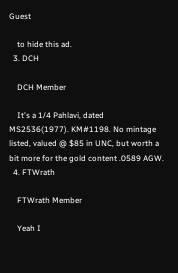Guest

    to hide this ad.
  3. DCH

    DCH Member

    It's a 1/4 Pahlavi, dated MS2536(1977). KM#1198. No mintage listed, valued @ $85 in UNC, but worth a bit more for the gold content .0589 AGW.
  4. FTWrath

    FTWrath Member

    Yeah I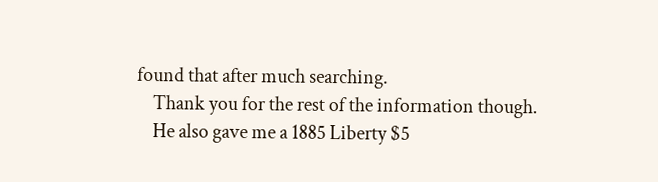found that after much searching.
    Thank you for the rest of the information though.
    He also gave me a 1885 Liberty $5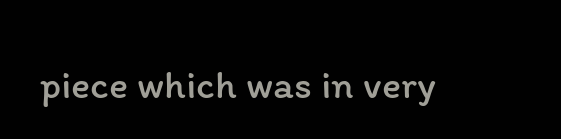piece which was in very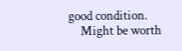good condition.
    Might be worth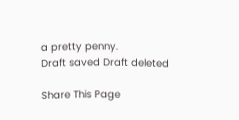a pretty penny.
Draft saved Draft deleted

Share This Page